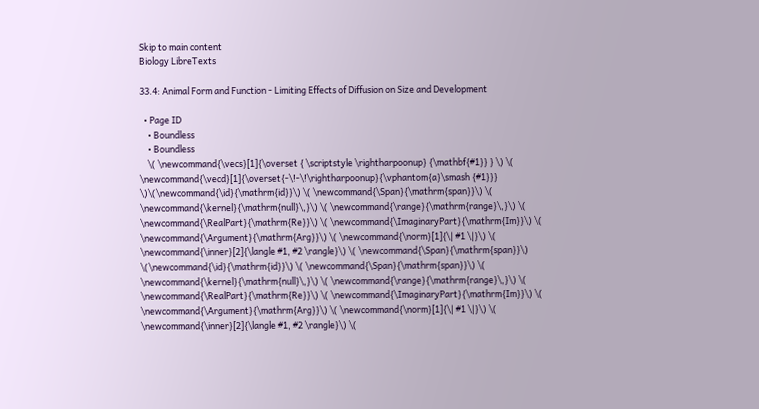Skip to main content
Biology LibreTexts

33.4: Animal Form and Function - Limiting Effects of Diffusion on Size and Development

  • Page ID
    • Boundless
    • Boundless
    \( \newcommand{\vecs}[1]{\overset { \scriptstyle \rightharpoonup} {\mathbf{#1}} } \) \( \newcommand{\vecd}[1]{\overset{-\!-\!\rightharpoonup}{\vphantom{a}\smash {#1}}} \)\(\newcommand{\id}{\mathrm{id}}\) \( \newcommand{\Span}{\mathrm{span}}\) \( \newcommand{\kernel}{\mathrm{null}\,}\) \( \newcommand{\range}{\mathrm{range}\,}\) \( \newcommand{\RealPart}{\mathrm{Re}}\) \( \newcommand{\ImaginaryPart}{\mathrm{Im}}\) \( \newcommand{\Argument}{\mathrm{Arg}}\) \( \newcommand{\norm}[1]{\| #1 \|}\) \( \newcommand{\inner}[2]{\langle #1, #2 \rangle}\) \( \newcommand{\Span}{\mathrm{span}}\) \(\newcommand{\id}{\mathrm{id}}\) \( \newcommand{\Span}{\mathrm{span}}\) \( \newcommand{\kernel}{\mathrm{null}\,}\) \( \newcommand{\range}{\mathrm{range}\,}\) \( \newcommand{\RealPart}{\mathrm{Re}}\) \( \newcommand{\ImaginaryPart}{\mathrm{Im}}\) \( \newcommand{\Argument}{\mathrm{Arg}}\) \( \newcommand{\norm}[1]{\| #1 \|}\) \( \newcommand{\inner}[2]{\langle #1, #2 \rangle}\) \(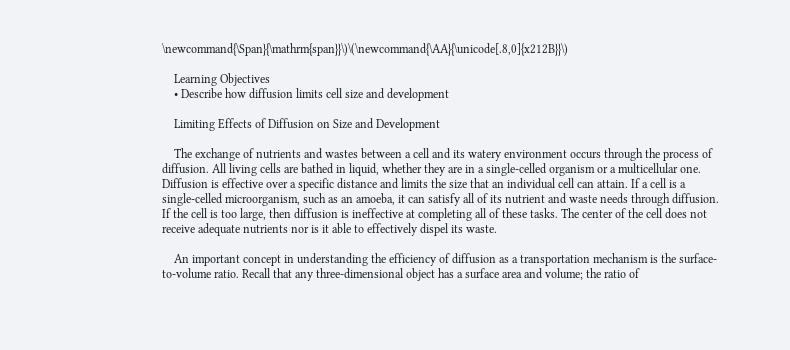\newcommand{\Span}{\mathrm{span}}\)\(\newcommand{\AA}{\unicode[.8,0]{x212B}}\)

    Learning Objectives
    • Describe how diffusion limits cell size and development

    Limiting Effects of Diffusion on Size and Development

    The exchange of nutrients and wastes between a cell and its watery environment occurs through the process of diffusion. All living cells are bathed in liquid, whether they are in a single-celled organism or a multicellular one. Diffusion is effective over a specific distance and limits the size that an individual cell can attain. If a cell is a single-celled microorganism, such as an amoeba, it can satisfy all of its nutrient and waste needs through diffusion. If the cell is too large, then diffusion is ineffective at completing all of these tasks. The center of the cell does not receive adequate nutrients nor is it able to effectively dispel its waste.

    An important concept in understanding the efficiency of diffusion as a transportation mechanism is the surface-to-volume ratio. Recall that any three-dimensional object has a surface area and volume; the ratio of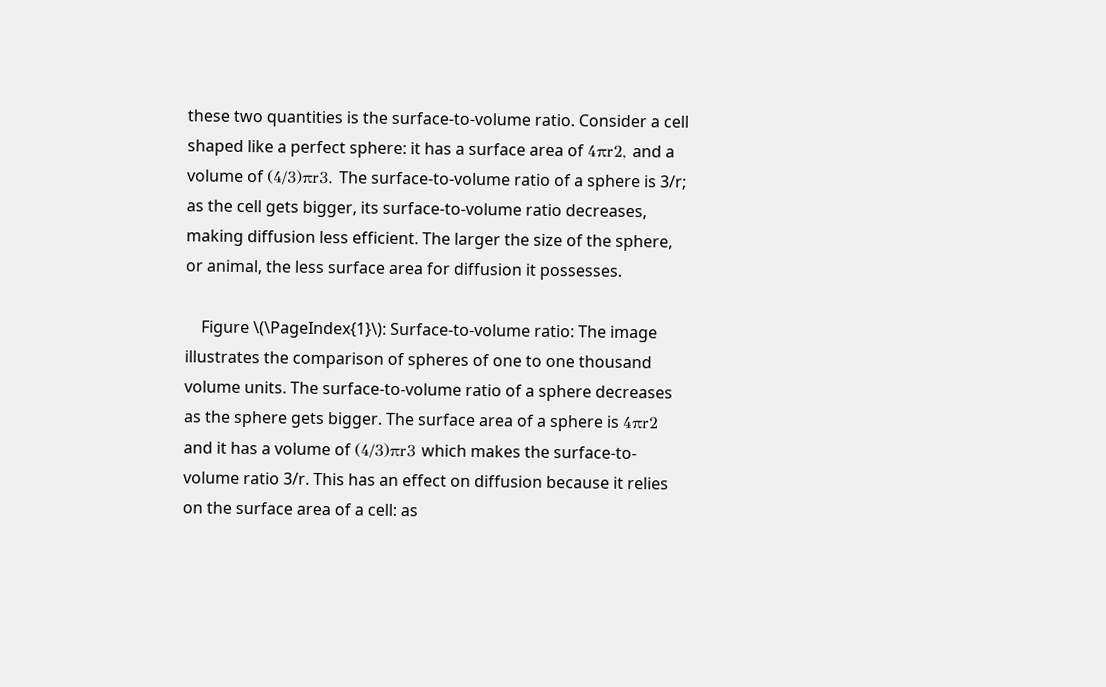these two quantities is the surface-to-volume ratio. Consider a cell shaped like a perfect sphere: it has a surface area of 4πr2, and a volume of (4/3)πr3. The surface-to-volume ratio of a sphere is 3/r; as the cell gets bigger, its surface-to-volume ratio decreases, making diffusion less efficient. The larger the size of the sphere, or animal, the less surface area for diffusion it possesses.

    Figure \(\PageIndex{1}\): Surface-to-volume ratio: The image illustrates the comparison of spheres of one to one thousand volume units. The surface-to-volume ratio of a sphere decreases as the sphere gets bigger. The surface area of a sphere is 4πr2 and it has a volume of (4/3)πr3 which makes the surface-to-volume ratio 3/r. This has an effect on diffusion because it relies on the surface area of a cell: as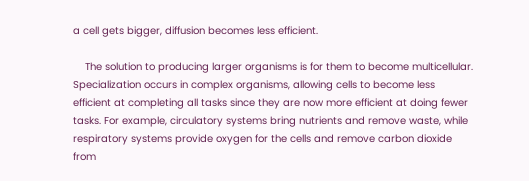a cell gets bigger, diffusion becomes less efficient.

    The solution to producing larger organisms is for them to become multicellular. Specialization occurs in complex organisms, allowing cells to become less efficient at completing all tasks since they are now more efficient at doing fewer tasks. For example, circulatory systems bring nutrients and remove waste, while respiratory systems provide oxygen for the cells and remove carbon dioxide from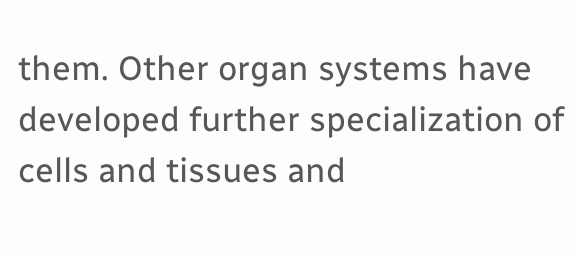them. Other organ systems have developed further specialization of cells and tissues and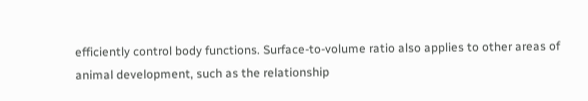efficiently control body functions. Surface-to-volume ratio also applies to other areas of animal development, such as the relationship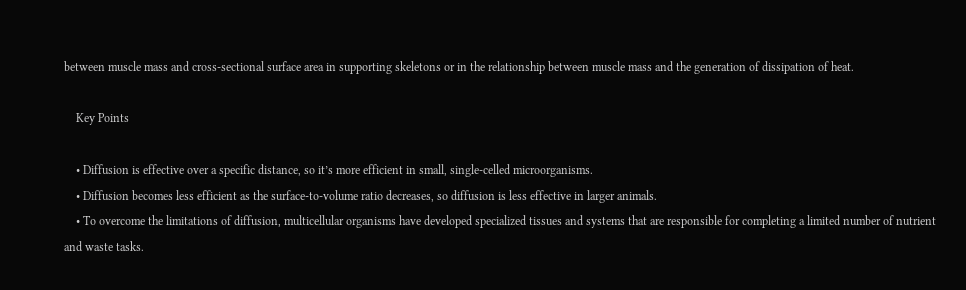between muscle mass and cross-sectional surface area in supporting skeletons or in the relationship between muscle mass and the generation of dissipation of heat.

    Key Points

    • Diffusion is effective over a specific distance, so it’s more efficient in small, single-celled microorganisms.
    • Diffusion becomes less efficient as the surface-to-volume ratio decreases, so diffusion is less effective in larger animals.
    • To overcome the limitations of diffusion, multicellular organisms have developed specialized tissues and systems that are responsible for completing a limited number of nutrient and waste tasks.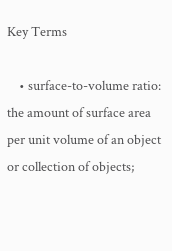Key Terms

    • surface-to-volume ratio: the amount of surface area per unit volume of an object or collection of objects;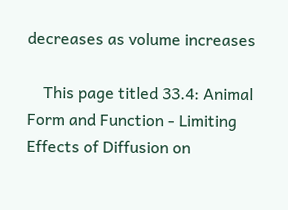decreases as volume increases

    This page titled 33.4: Animal Form and Function - Limiting Effects of Diffusion on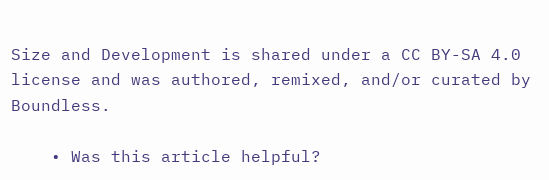Size and Development is shared under a CC BY-SA 4.0 license and was authored, remixed, and/or curated by Boundless.

    • Was this article helpful?